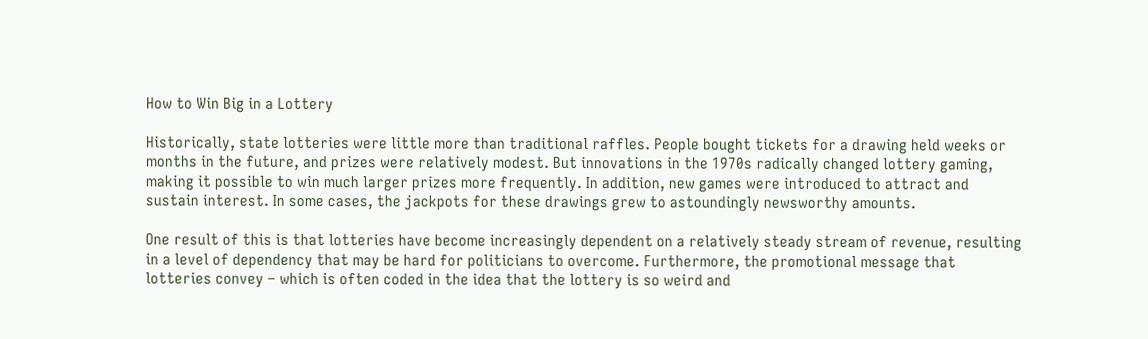How to Win Big in a Lottery

Historically, state lotteries were little more than traditional raffles. People bought tickets for a drawing held weeks or months in the future, and prizes were relatively modest. But innovations in the 1970s radically changed lottery gaming, making it possible to win much larger prizes more frequently. In addition, new games were introduced to attract and sustain interest. In some cases, the jackpots for these drawings grew to astoundingly newsworthy amounts.

One result of this is that lotteries have become increasingly dependent on a relatively steady stream of revenue, resulting in a level of dependency that may be hard for politicians to overcome. Furthermore, the promotional message that lotteries convey – which is often coded in the idea that the lottery is so weird and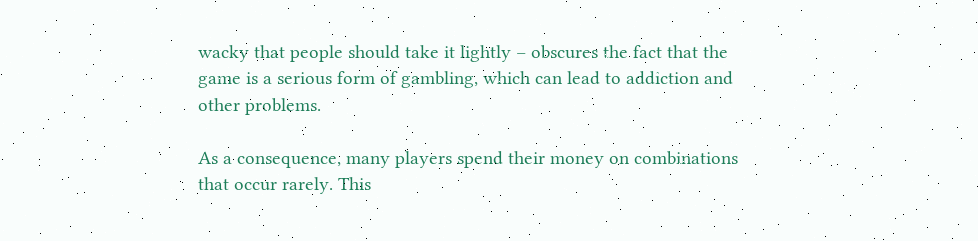wacky that people should take it lightly – obscures the fact that the game is a serious form of gambling, which can lead to addiction and other problems.

As a consequence, many players spend their money on combinations that occur rarely. This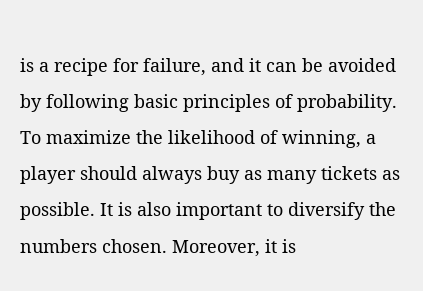is a recipe for failure, and it can be avoided by following basic principles of probability. To maximize the likelihood of winning, a player should always buy as many tickets as possible. It is also important to diversify the numbers chosen. Moreover, it is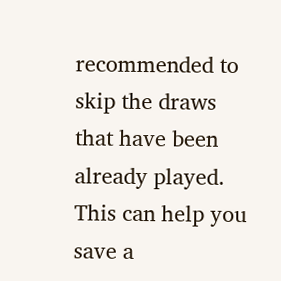recommended to skip the draws that have been already played. This can help you save a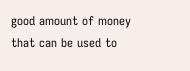good amount of money that can be used to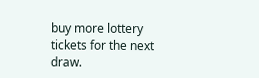buy more lottery tickets for the next draw.